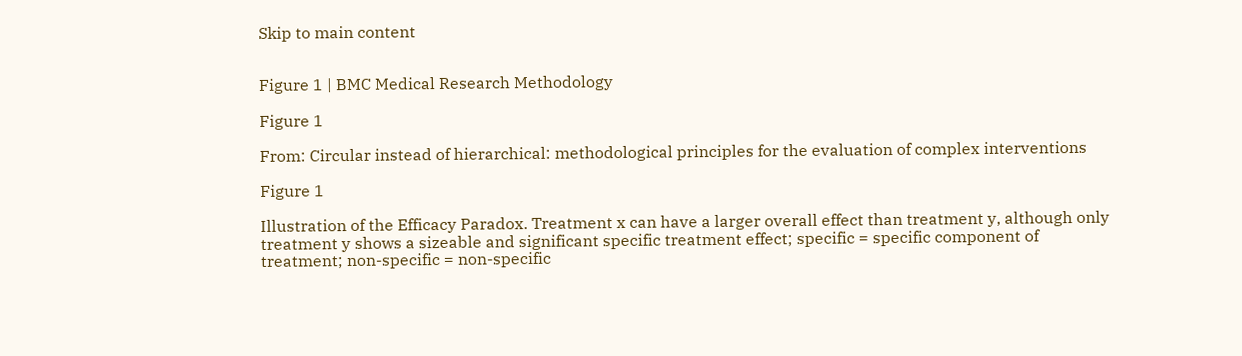Skip to main content


Figure 1 | BMC Medical Research Methodology

Figure 1

From: Circular instead of hierarchical: methodological principles for the evaluation of complex interventions

Figure 1

Illustration of the Efficacy Paradox. Treatment x can have a larger overall effect than treatment y, although only treatment y shows a sizeable and significant specific treatment effect; specific = specific component of treatment; non-specific = non-specific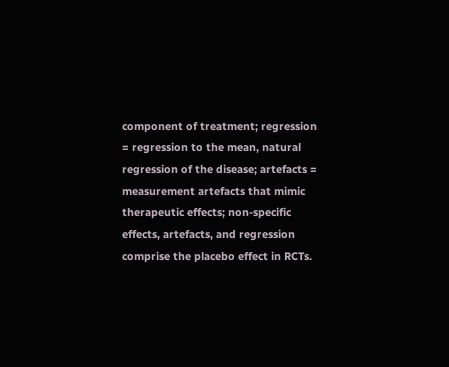component of treatment; regression = regression to the mean, natural regression of the disease; artefacts = measurement artefacts that mimic therapeutic effects; non-specific effects, artefacts, and regression comprise the placebo effect in RCTs.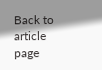Back to article page